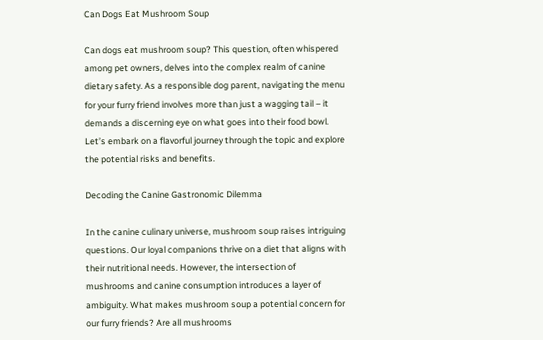Can Dogs Eat Mushroom Soup

Can dogs eat mushroom soup? This question, often whispered among pet owners, delves into the complex realm of canine dietary safety. As a responsible dog parent, navigating the menu for your furry friend involves more than just a wagging tail – it demands a discerning eye on what goes into their food bowl. Let’s embark on a flavorful journey through the topic and explore the potential risks and benefits.

Decoding the Canine Gastronomic Dilemma

In the canine culinary universe, mushroom soup raises intriguing questions. Our loyal companions thrive on a diet that aligns with their nutritional needs. However, the intersection of mushrooms and canine consumption introduces a layer of ambiguity. What makes mushroom soup a potential concern for our furry friends? Are all mushrooms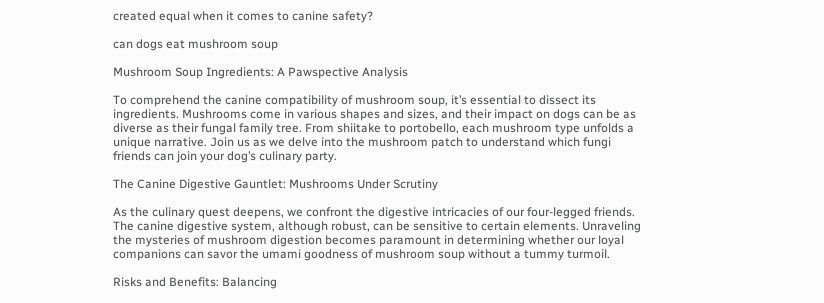created equal when it comes to canine safety?

can dogs eat mushroom soup

Mushroom Soup Ingredients: A Pawspective Analysis

To comprehend the canine compatibility of mushroom soup, it’s essential to dissect its ingredients. Mushrooms come in various shapes and sizes, and their impact on dogs can be as diverse as their fungal family tree. From shiitake to portobello, each mushroom type unfolds a unique narrative. Join us as we delve into the mushroom patch to understand which fungi friends can join your dog’s culinary party.

The Canine Digestive Gauntlet: Mushrooms Under Scrutiny

As the culinary quest deepens, we confront the digestive intricacies of our four-legged friends. The canine digestive system, although robust, can be sensitive to certain elements. Unraveling the mysteries of mushroom digestion becomes paramount in determining whether our loyal companions can savor the umami goodness of mushroom soup without a tummy turmoil.

Risks and Benefits: Balancing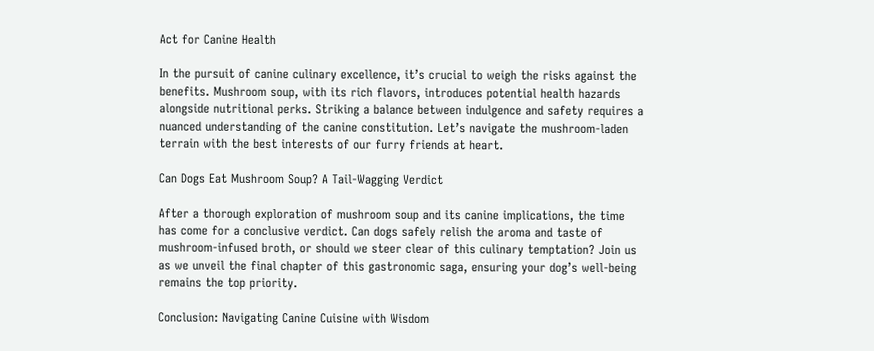Act for Canine Health

In the pursuit of canine culinary excellence, it’s crucial to weigh the risks against the benefits. Mushroom soup, with its rich flavors, introduces potential health hazards alongside nutritional perks. Striking a balance between indulgence and safety requires a nuanced understanding of the canine constitution. Let’s navigate the mushroom-laden terrain with the best interests of our furry friends at heart.

Can Dogs Eat Mushroom Soup? A Tail-Wagging Verdict

After a thorough exploration of mushroom soup and its canine implications, the time has come for a conclusive verdict. Can dogs safely relish the aroma and taste of mushroom-infused broth, or should we steer clear of this culinary temptation? Join us as we unveil the final chapter of this gastronomic saga, ensuring your dog’s well-being remains the top priority.

Conclusion: Navigating Canine Cuisine with Wisdom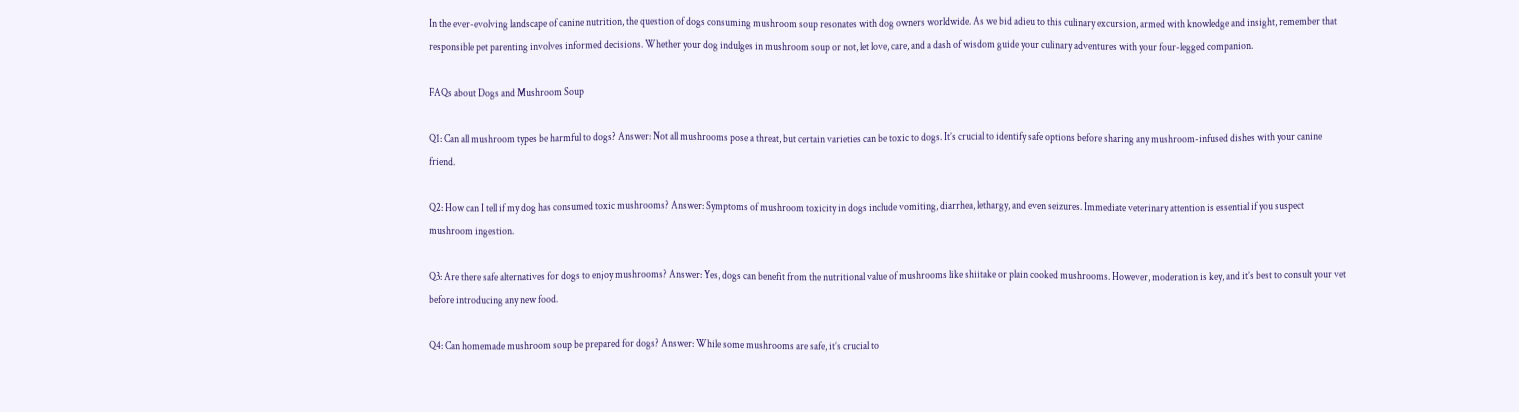In the ever-evolving landscape of canine nutrition, the question of dogs consuming mushroom soup resonates with dog owners worldwide. As we bid adieu to this culinary excursion, armed with knowledge and insight, remember that responsible pet parenting involves informed decisions. Whether your dog indulges in mushroom soup or not, let love, care, and a dash of wisdom guide your culinary adventures with your four-legged companion.

FAQs about Dogs and Mushroom Soup

Q1: Can all mushroom types be harmful to dogs? Answer: Not all mushrooms pose a threat, but certain varieties can be toxic to dogs. It’s crucial to identify safe options before sharing any mushroom-infused dishes with your canine friend.

Q2: How can I tell if my dog has consumed toxic mushrooms? Answer: Symptoms of mushroom toxicity in dogs include vomiting, diarrhea, lethargy, and even seizures. Immediate veterinary attention is essential if you suspect mushroom ingestion.

Q3: Are there safe alternatives for dogs to enjoy mushrooms? Answer: Yes, dogs can benefit from the nutritional value of mushrooms like shiitake or plain cooked mushrooms. However, moderation is key, and it’s best to consult your vet before introducing any new food.

Q4: Can homemade mushroom soup be prepared for dogs? Answer: While some mushrooms are safe, it’s crucial to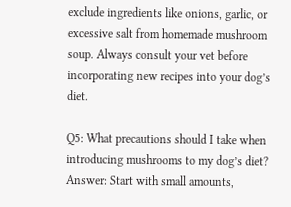exclude ingredients like onions, garlic, or excessive salt from homemade mushroom soup. Always consult your vet before incorporating new recipes into your dog’s diet.

Q5: What precautions should I take when introducing mushrooms to my dog’s diet? Answer: Start with small amounts,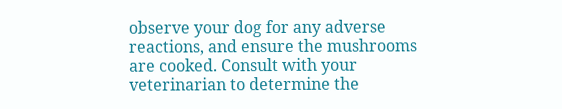observe your dog for any adverse reactions, and ensure the mushrooms are cooked. Consult with your veterinarian to determine the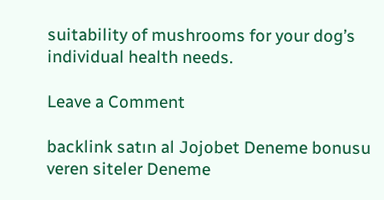suitability of mushrooms for your dog’s individual health needs.

Leave a Comment

backlink satın al Jojobet Deneme bonusu veren siteler Deneme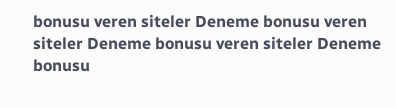bonusu veren siteler Deneme bonusu veren siteler Deneme bonusu veren siteler Deneme bonusu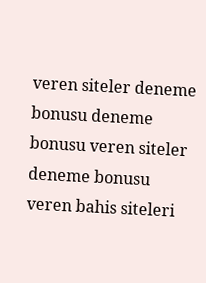veren siteler deneme bonusu deneme bonusu veren siteler deneme bonusu veren bahis siteleri